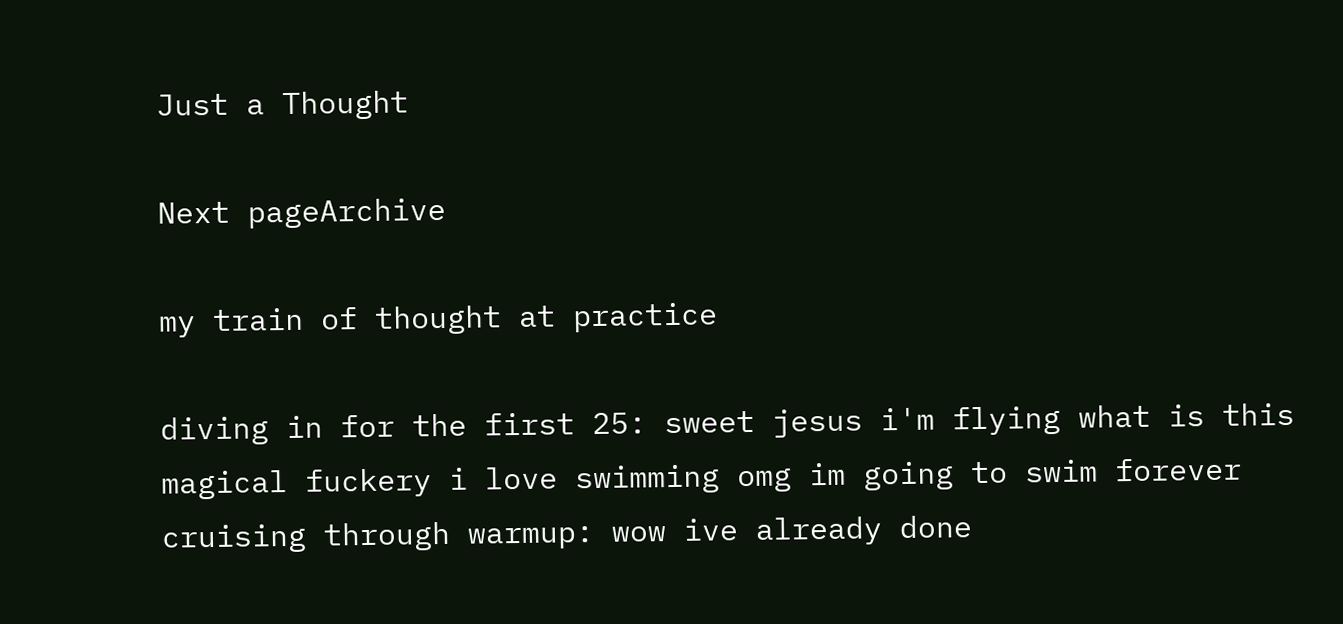Just a Thought

Next pageArchive

my train of thought at practice

diving in for the first 25: sweet jesus i'm flying what is this magical fuckery i love swimming omg im going to swim forever
cruising through warmup: wow ive already done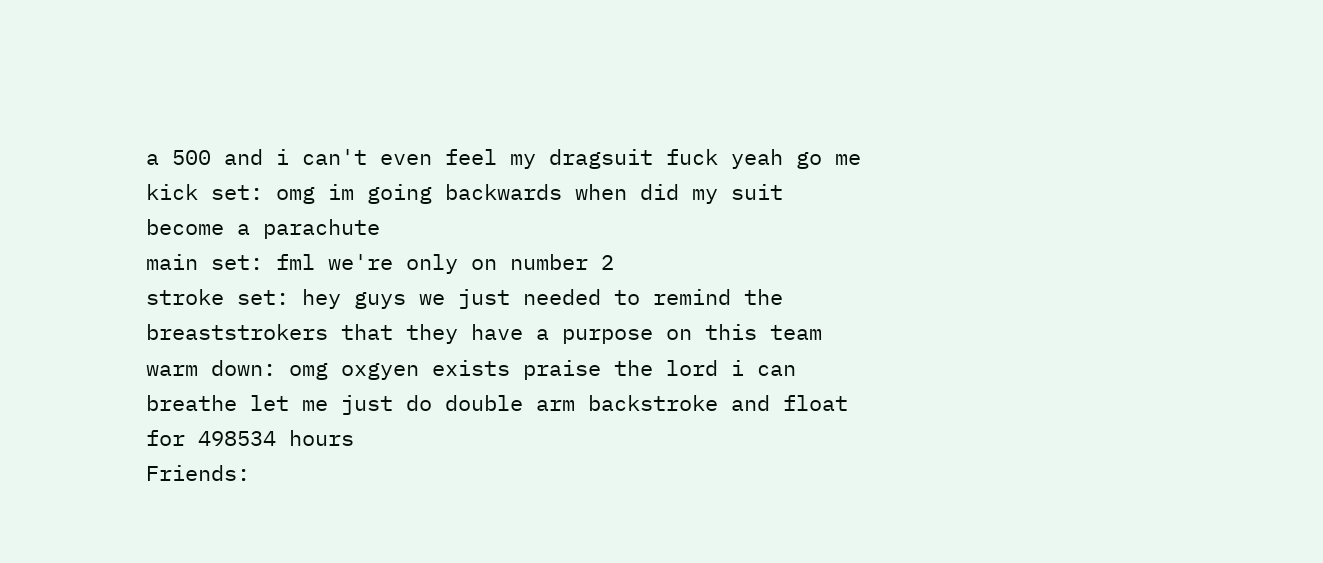a 500 and i can't even feel my dragsuit fuck yeah go me
kick set: omg im going backwards when did my suit become a parachute
main set: fml we're only on number 2
stroke set: hey guys we just needed to remind the breaststrokers that they have a purpose on this team
warm down: omg oxgyen exists praise the lord i can breathe let me just do double arm backstroke and float for 498534 hours
Friends: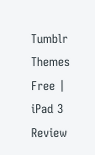Tumblr Themes Free | iPad 3 Review